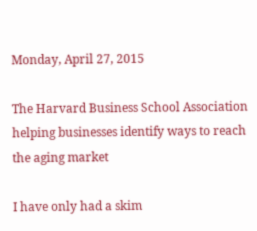Monday, April 27, 2015

The Harvard Business School Association helping businesses identify ways to reach the aging market

I have only had a skim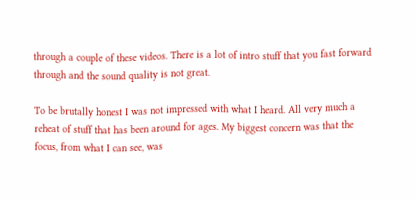through a couple of these videos. There is a lot of intro stuff that you fast forward through and the sound quality is not great.

To be brutally honest I was not impressed with what I heard. All very much a reheat of stuff that has been around for ages. My biggest concern was that the focus, from what I can see, was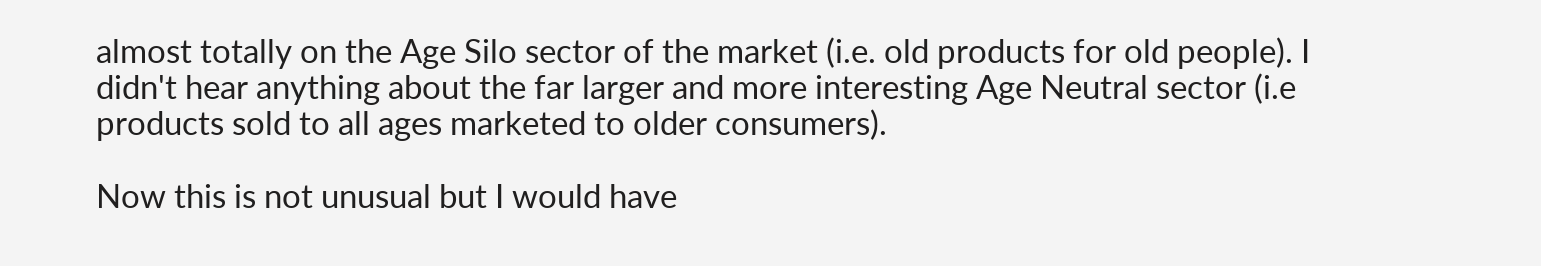almost totally on the Age Silo sector of the market (i.e. old products for old people). I didn't hear anything about the far larger and more interesting Age Neutral sector (i.e products sold to all ages marketed to older consumers).

Now this is not unusual but I would have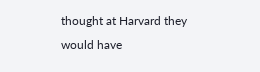thought at Harvard they would have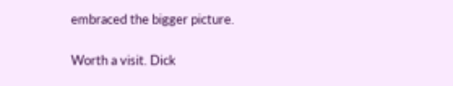embraced the bigger picture.

Worth a visit. Dick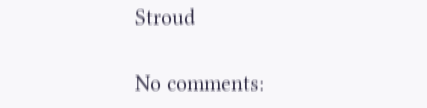Stroud

No comments: